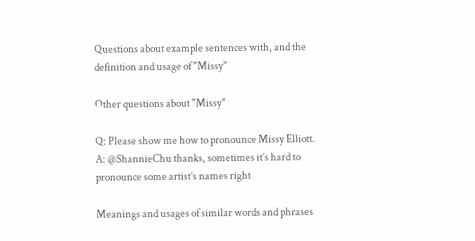Questions about example sentences with, and the definition and usage of "Missy"

Other questions about "Missy"

Q: Please show me how to pronounce Missy Elliott.
A: @ShannieChu thanks, sometimes it’s hard to pronounce some artist’s names right

Meanings and usages of similar words and phrases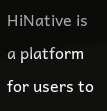HiNative is a platform for users to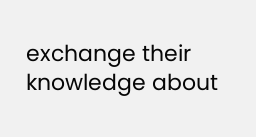exchange their knowledge about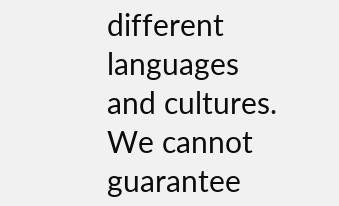different languages and cultures. We cannot guarantee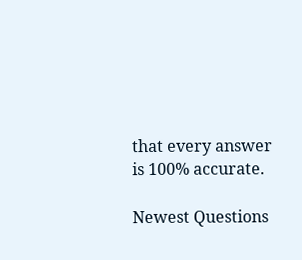that every answer is 100% accurate.

Newest Questions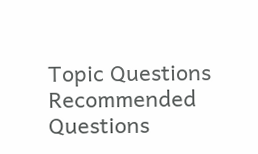Topic Questions
Recommended Questions